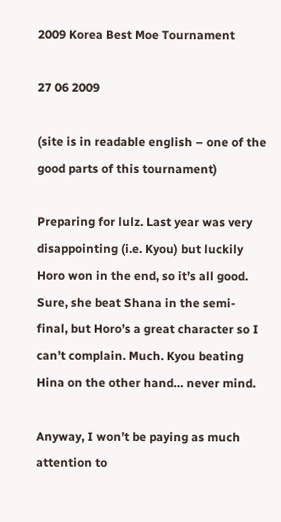2009 Korea Best Moe Tournament

27 06 2009

(site is in readable english – one of the good parts of this tournament)

Preparing for lulz. Last year was very disappointing (i.e. Kyou) but luckily Horo won in the end, so it’s all good. Sure, she beat Shana in the semi-final, but Horo’s a great character so I can’t complain. Much. Kyou beating Hina on the other hand… never mind.

Anyway, I won’t be paying as much attention to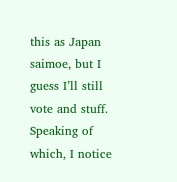this as Japan saimoe, but I guess I’ll still vote and stuff. Speaking of which, I notice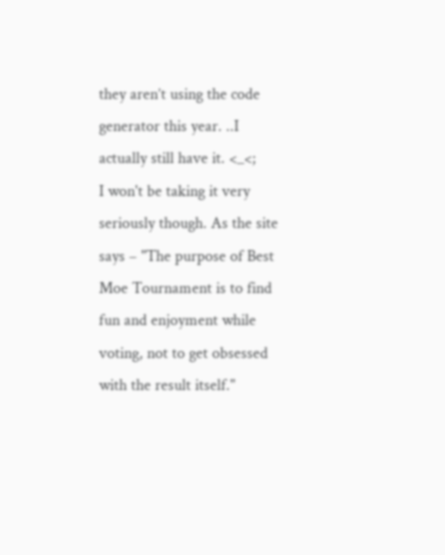they aren’t using the code generator this year. ..I actually still have it. <_<;
I won't be taking it very seriously though. As the site says – "The purpose of Best Moe Tournament is to find fun and enjoyment while voting, not to get obsessed with the result itself."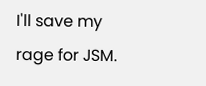I'll save my rage for JSM.